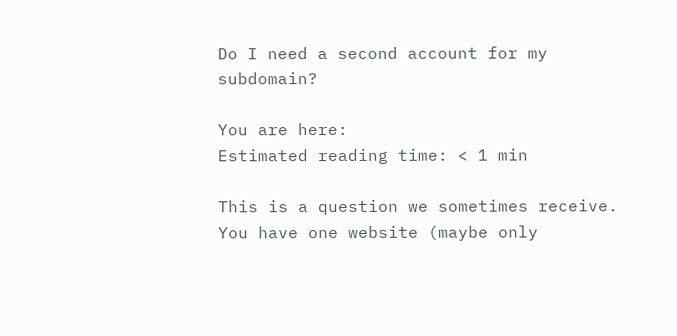Do I need a second account for my subdomain?

You are here:
Estimated reading time: < 1 min

This is a question we sometimes receive. You have one website (maybe only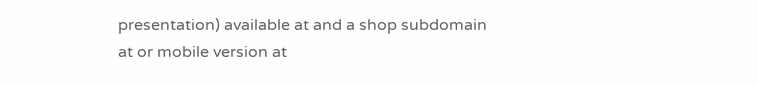presentation) available at and a shop subdomain at or mobile version at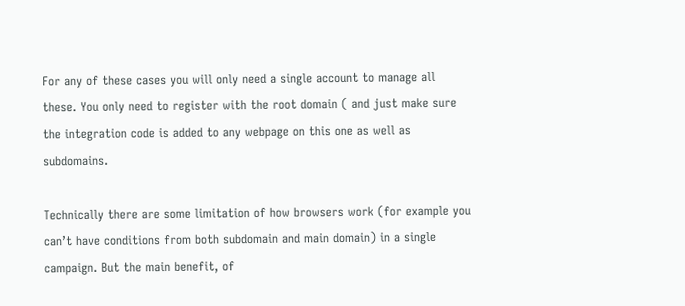For any of these cases you will only need a single account to manage all these. You only need to register with the root domain ( and just make sure the integration code is added to any webpage on this one as well as subdomains.

Technically there are some limitation of how browsers work (for example you can’t have conditions from both subdomain and main domain) in a single campaign. But the main benefit, of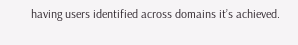having users identified across domains it’s achieved.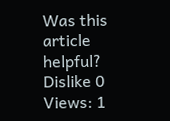Was this article helpful?
Dislike 0
Views: 1